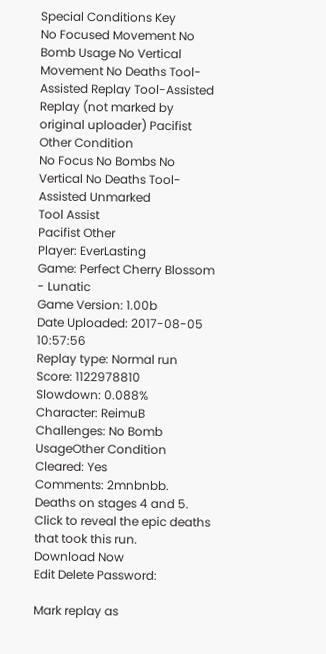Special Conditions Key
No Focused Movement No Bomb Usage No Vertical Movement No Deaths Tool-Assisted Replay Tool-Assisted Replay (not marked by original uploader) Pacifist Other Condition
No Focus No Bombs No Vertical No Deaths Tool-Assisted Unmarked
Tool Assist
Pacifist Other
Player: EverLasting
Game: Perfect Cherry Blossom - Lunatic
Game Version: 1.00b
Date Uploaded: 2017-08-05 10:57:56
Replay type: Normal run
Score: 1122978810
Slowdown: 0.088%
Character: ReimuB
Challenges: No Bomb UsageOther Condition
Cleared: Yes
Comments: 2mnbnbb. Deaths on stages 4 and 5. Click to reveal the epic deaths that took this run.
Download Now
Edit Delete Password:

Mark replay as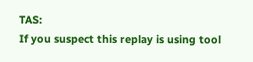TAS:
If you suspect this replay is using tool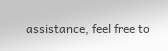assistance, feel free to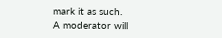mark it as such.
A moderator will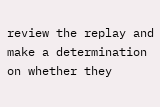review the replay and make a determination on whether they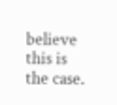believe this is the case.